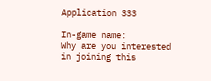Application 333

In-game name:
Why are you interested in joining this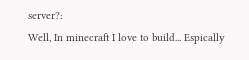server?:
Well, In minecraft I love to build... Espically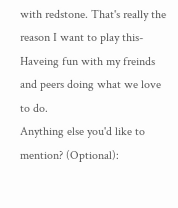with redstone. That's really the reason I want to play this-Haveing fun with my freinds and peers doing what we love to do.
Anything else you'd like to mention? (Optional):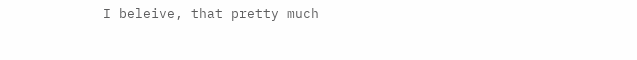I beleive, that pretty much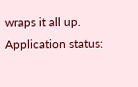wraps it all up.
Application status: